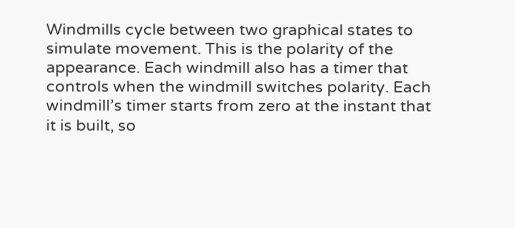Windmills cycle between two graphical states to simulate movement. This is the polarity of the appearance. Each windmill also has a timer that controls when the windmill switches polarity. Each windmill’s timer starts from zero at the instant that it is built, so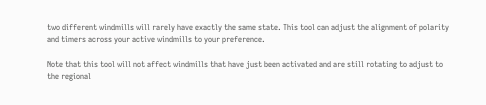two different windmills will rarely have exactly the same state. This tool can adjust the alignment of polarity and timers across your active windmills to your preference.

Note that this tool will not affect windmills that have just been activated and are still rotating to adjust to the regional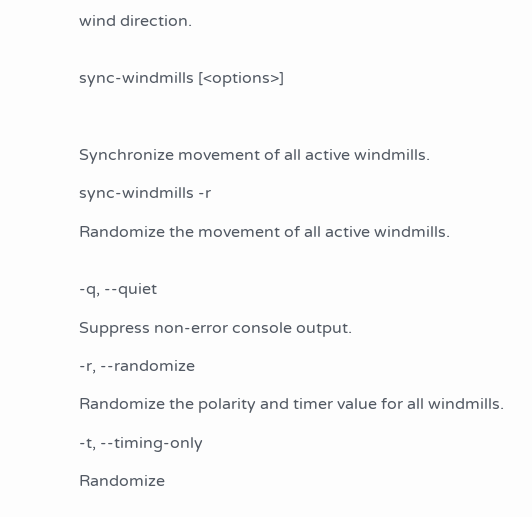wind direction.


sync-windmills [<options>]



Synchronize movement of all active windmills.

sync-windmills -r

Randomize the movement of all active windmills.


-q, --quiet

Suppress non-error console output.

-r, --randomize

Randomize the polarity and timer value for all windmills.

-t, --timing-only

Randomize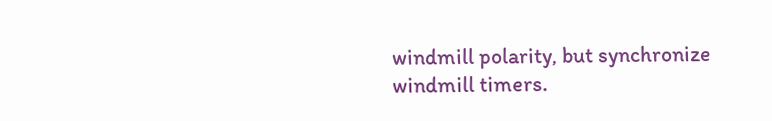windmill polarity, but synchronize windmill timers.